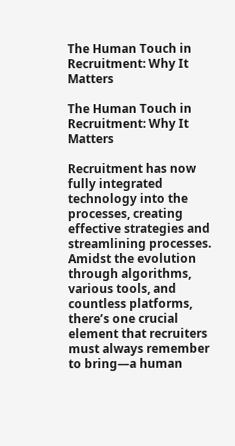The Human Touch in Recruitment: Why It Matters

The Human Touch in Recruitment: Why It Matters

Recruitment has now fully integrated technology into the processes, creating effective strategies and streamlining processes. Amidst the evolution through algorithms, various tools, and countless platforms, there’s one crucial element that recruiters must always remember to bring—a human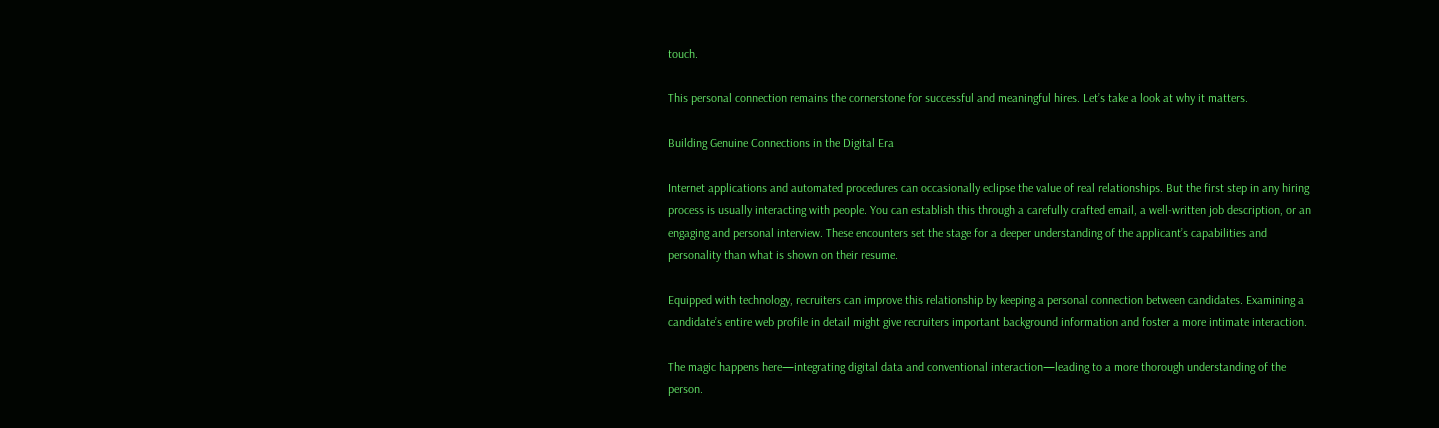touch.

This personal connection remains the cornerstone for successful and meaningful hires. Let’s take a look at why it matters.

Building Genuine Connections in the Digital Era

Internet applications and automated procedures can occasionally eclipse the value of real relationships. But the first step in any hiring process is usually interacting with people. You can establish this through a carefully crafted email, a well-written job description, or an engaging and personal interview. These encounters set the stage for a deeper understanding of the applicant’s capabilities and personality than what is shown on their resume.

Equipped with technology, recruiters can improve this relationship by keeping a personal connection between candidates. Examining a candidate’s entire web profile in detail might give recruiters important background information and foster a more intimate interaction.

The magic happens here—integrating digital data and conventional interaction—leading to a more thorough understanding of the person.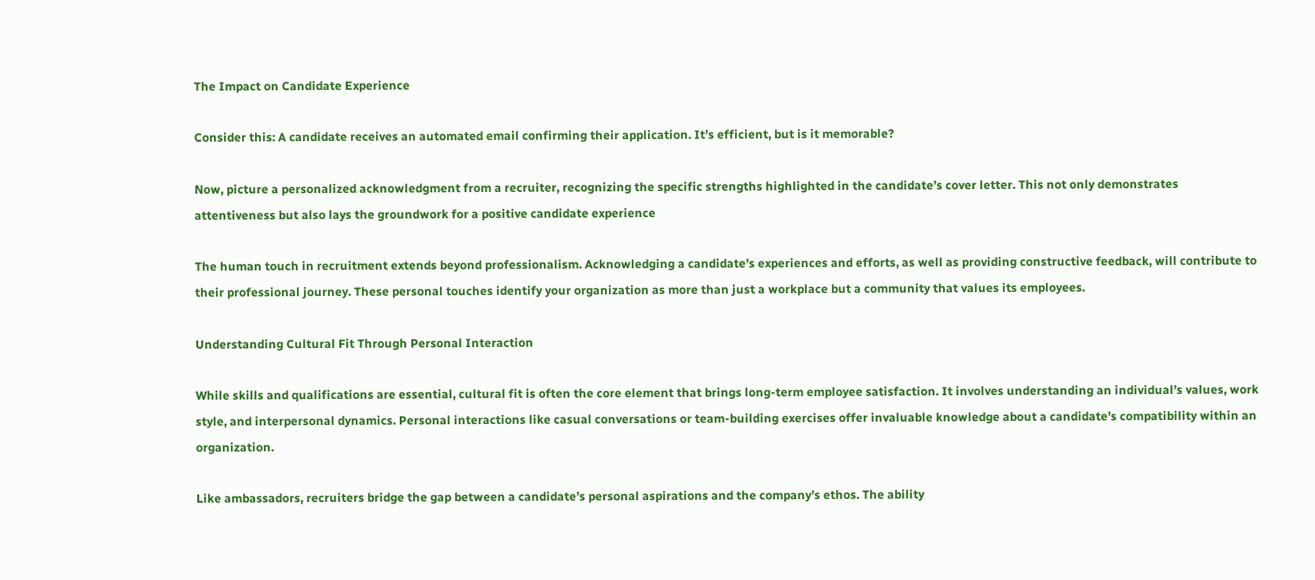The Impact on Candidate Experience

Consider this: A candidate receives an automated email confirming their application. It’s efficient, but is it memorable?

Now, picture a personalized acknowledgment from a recruiter, recognizing the specific strengths highlighted in the candidate’s cover letter. This not only demonstrates attentiveness but also lays the groundwork for a positive candidate experience

The human touch in recruitment extends beyond professionalism. Acknowledging a candidate’s experiences and efforts, as well as providing constructive feedback, will contribute to their professional journey. These personal touches identify your organization as more than just a workplace but a community that values its employees.

Understanding Cultural Fit Through Personal Interaction

While skills and qualifications are essential, cultural fit is often the core element that brings long-term employee satisfaction. It involves understanding an individual’s values, work style, and interpersonal dynamics. Personal interactions like casual conversations or team-building exercises offer invaluable knowledge about a candidate’s compatibility within an organization.

Like ambassadors, recruiters bridge the gap between a candidate’s personal aspirations and the company’s ethos. The ability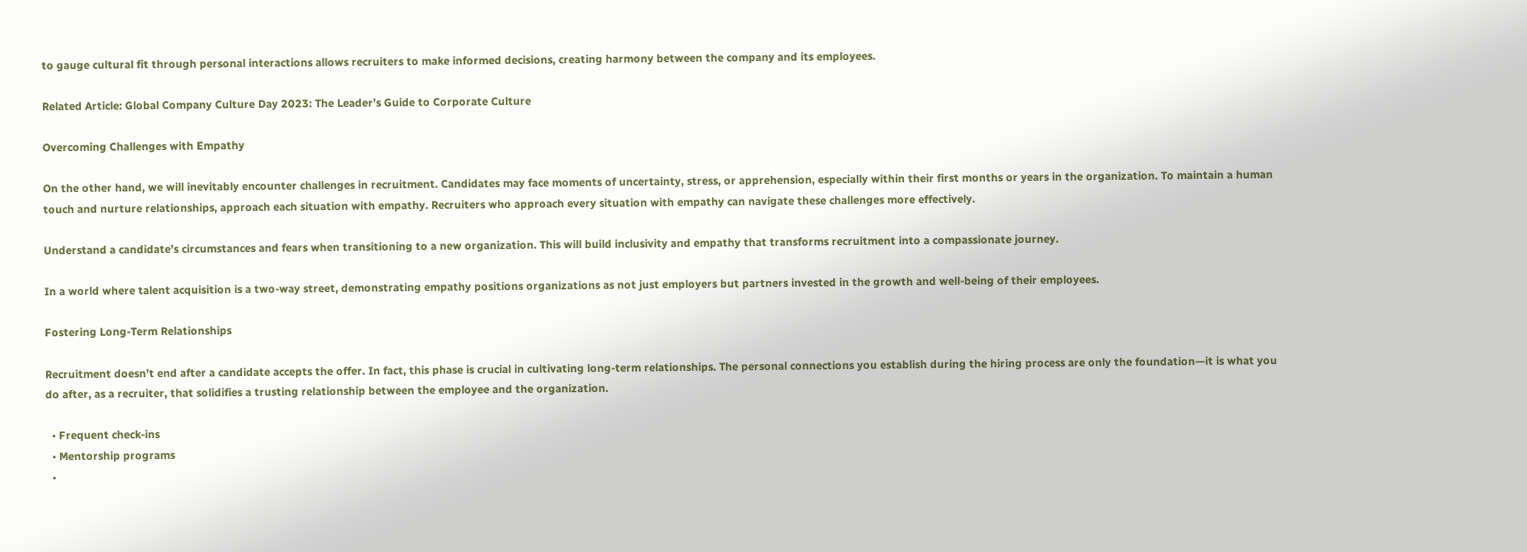to gauge cultural fit through personal interactions allows recruiters to make informed decisions, creating harmony between the company and its employees.

Related Article: Global Company Culture Day 2023: The Leader’s Guide to Corporate Culture

Overcoming Challenges with Empathy

On the other hand, we will inevitably encounter challenges in recruitment. Candidates may face moments of uncertainty, stress, or apprehension, especially within their first months or years in the organization. To maintain a human touch and nurture relationships, approach each situation with empathy. Recruiters who approach every situation with empathy can navigate these challenges more effectively.

Understand a candidate’s circumstances and fears when transitioning to a new organization. This will build inclusivity and empathy that transforms recruitment into a compassionate journey.

In a world where talent acquisition is a two-way street, demonstrating empathy positions organizations as not just employers but partners invested in the growth and well-being of their employees.

Fostering Long-Term Relationships

Recruitment doesn’t end after a candidate accepts the offer. In fact, this phase is crucial in cultivating long-term relationships. The personal connections you establish during the hiring process are only the foundation—it is what you do after, as a recruiter, that solidifies a trusting relationship between the employee and the organization.

  • Frequent check-ins
  • Mentorship programs
  •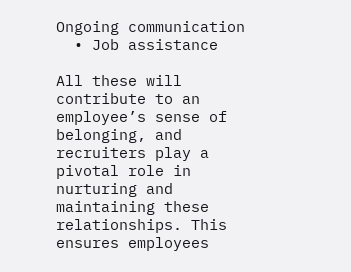Ongoing communication
  • Job assistance

All these will contribute to an employee’s sense of belonging, and recruiters play a pivotal role in nurturing and maintaining these relationships. This ensures employees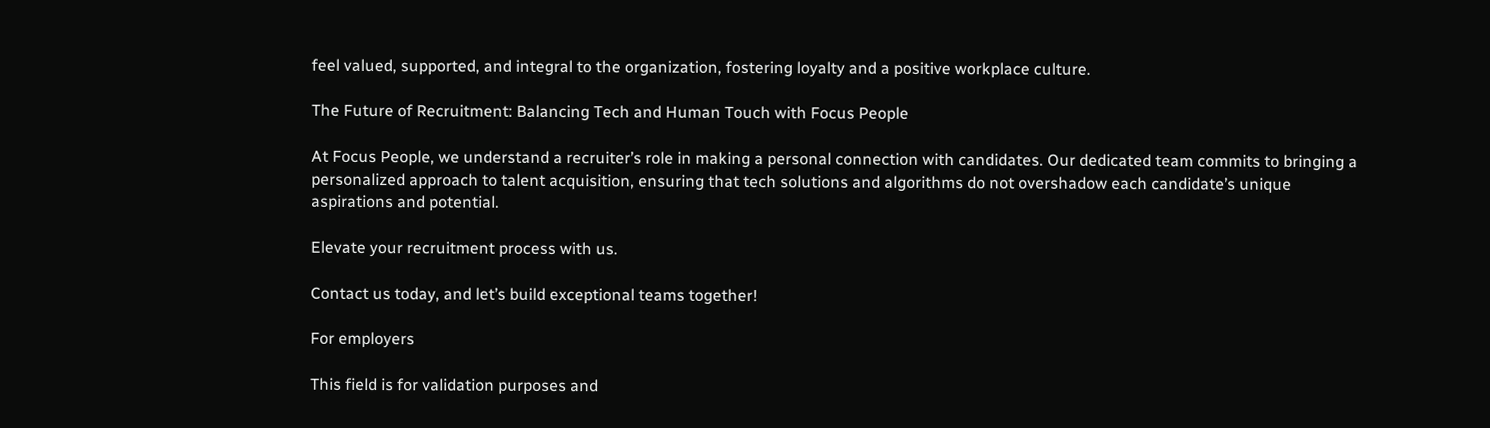feel valued, supported, and integral to the organization, fostering loyalty and a positive workplace culture.

The Future of Recruitment: Balancing Tech and Human Touch with Focus People

At Focus People, we understand a recruiter’s role in making a personal connection with candidates. Our dedicated team commits to bringing a personalized approach to talent acquisition, ensuring that tech solutions and algorithms do not overshadow each candidate’s unique aspirations and potential.

Elevate your recruitment process with us.

Contact us today, and let’s build exceptional teams together!

For employers

This field is for validation purposes and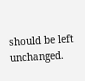should be left unchanged.